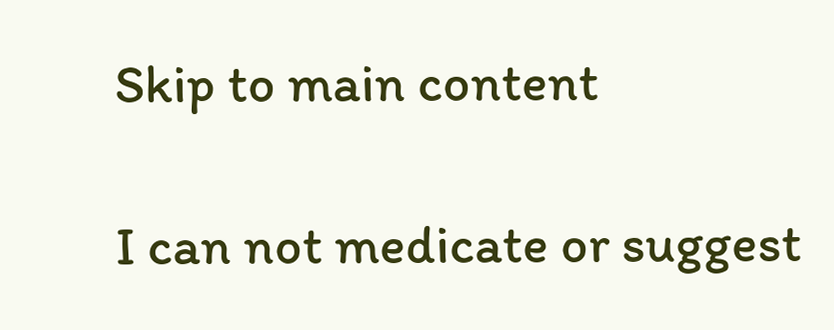Skip to main content

I can not medicate or suggest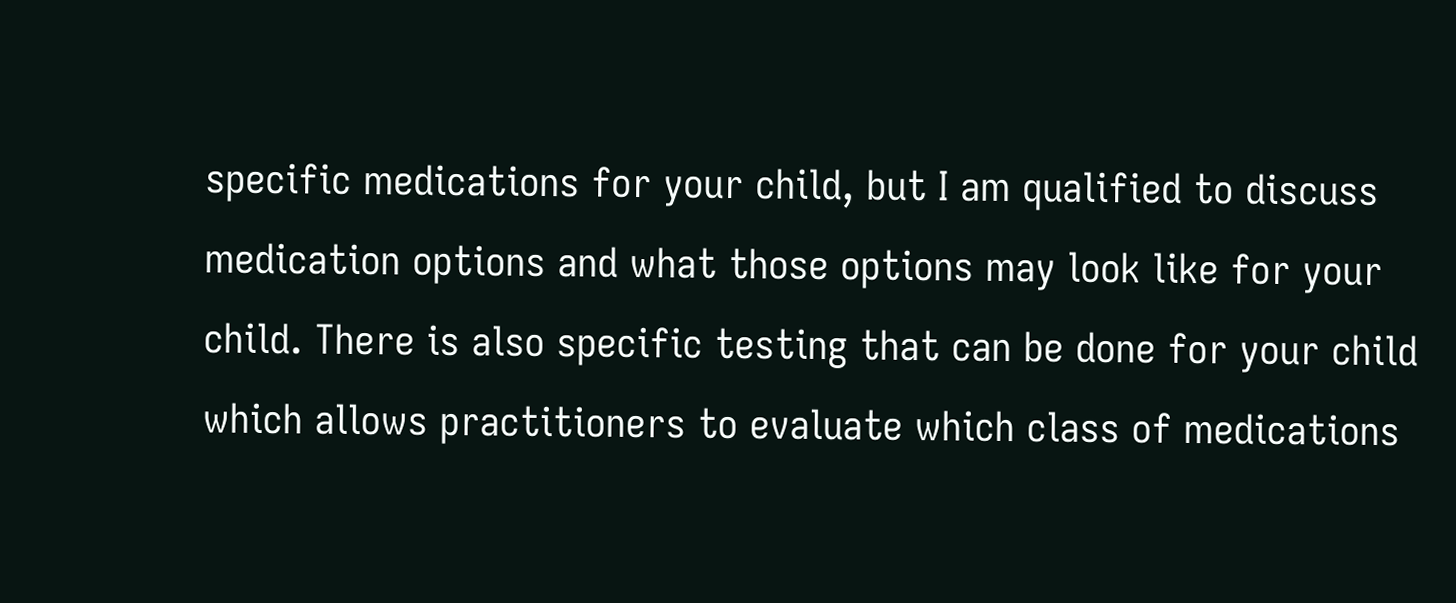specific medications for your child, but I am qualified to discuss medication options and what those options may look like for your child. There is also specific testing that can be done for your child which allows practitioners to evaluate which class of medications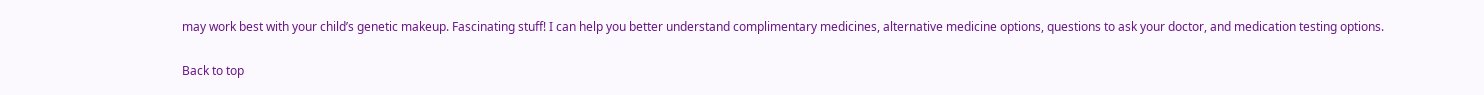may work best with your child’s genetic makeup. Fascinating stuff! I can help you better understand complimentary medicines, alternative medicine options, questions to ask your doctor, and medication testing options.

Back to top